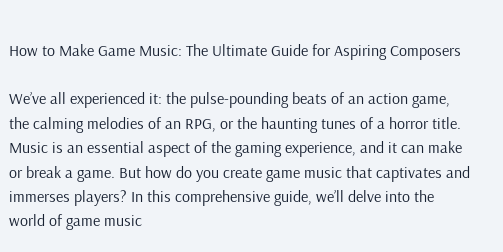How to Make Game Music: The Ultimate Guide for Aspiring Composers

We’ve all experienced it: the pulse-pounding beats of an action game, the calming melodies of an RPG, or the haunting tunes of a horror title. Music is an essential aspect of the gaming experience, and it can make or break a game. But how do you create game music that captivates and immerses players? In this comprehensive guide, we’ll delve into the world of game music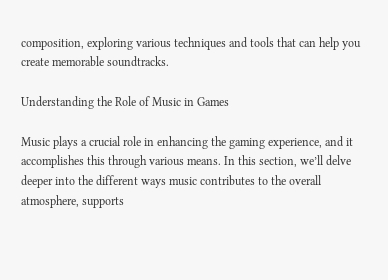composition, exploring various techniques and tools that can help you create memorable soundtracks.

Understanding the Role of Music in Games

Music plays a crucial role in enhancing the gaming experience, and it accomplishes this through various means. In this section, we’ll delve deeper into the different ways music contributes to the overall atmosphere, supports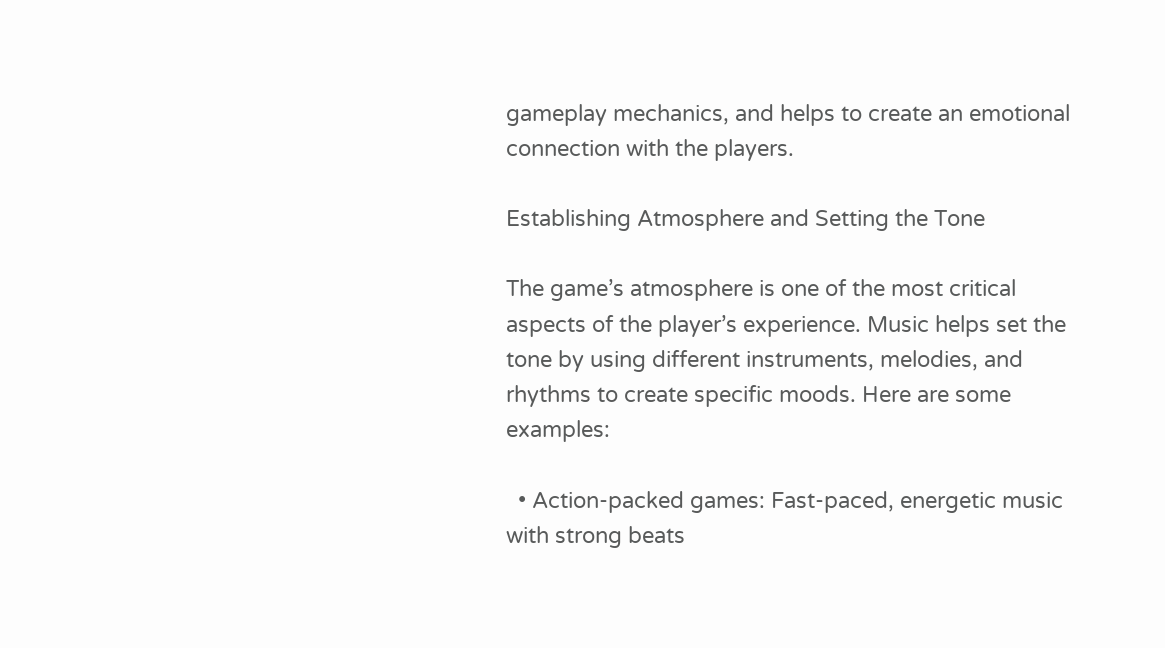gameplay mechanics, and helps to create an emotional connection with the players.

Establishing Atmosphere and Setting the Tone

The game’s atmosphere is one of the most critical aspects of the player’s experience. Music helps set the tone by using different instruments, melodies, and rhythms to create specific moods. Here are some examples:

  • Action-packed games: Fast-paced, energetic music with strong beats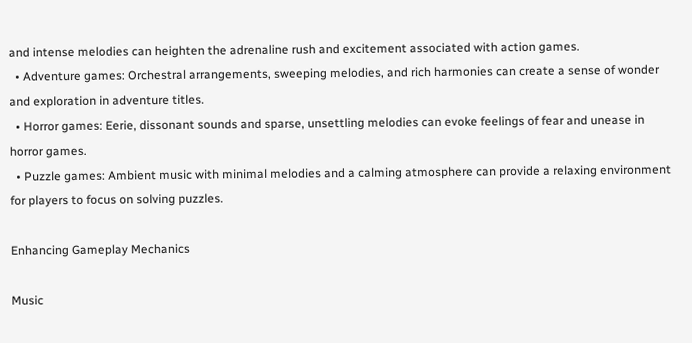and intense melodies can heighten the adrenaline rush and excitement associated with action games.
  • Adventure games: Orchestral arrangements, sweeping melodies, and rich harmonies can create a sense of wonder and exploration in adventure titles.
  • Horror games: Eerie, dissonant sounds and sparse, unsettling melodies can evoke feelings of fear and unease in horror games.
  • Puzzle games: Ambient music with minimal melodies and a calming atmosphere can provide a relaxing environment for players to focus on solving puzzles.

Enhancing Gameplay Mechanics

Music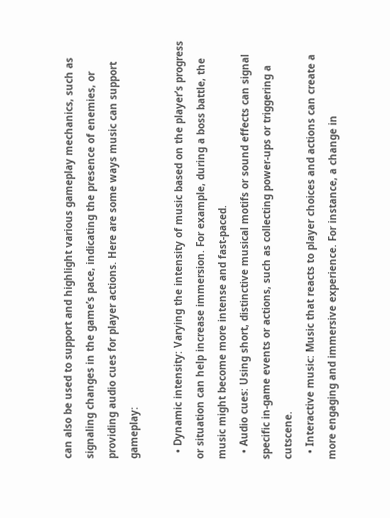can also be used to support and highlight various gameplay mechanics, such as signaling changes in the game’s pace, indicating the presence of enemies, or providing audio cues for player actions. Here are some ways music can support gameplay:

  • Dynamic intensity: Varying the intensity of music based on the player’s progress or situation can help increase immersion. For example, during a boss battle, the music might become more intense and fast-paced.
  • Audio cues: Using short, distinctive musical motifs or sound effects can signal specific in-game events or actions, such as collecting power-ups or triggering a cutscene.
  • Interactive music: Music that reacts to player choices and actions can create a more engaging and immersive experience. For instance, a change in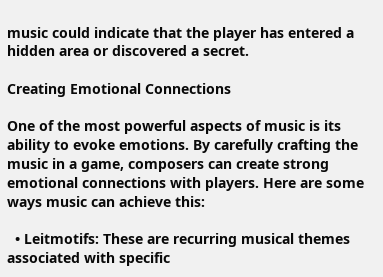music could indicate that the player has entered a hidden area or discovered a secret.

Creating Emotional Connections

One of the most powerful aspects of music is its ability to evoke emotions. By carefully crafting the music in a game, composers can create strong emotional connections with players. Here are some ways music can achieve this:

  • Leitmotifs: These are recurring musical themes associated with specific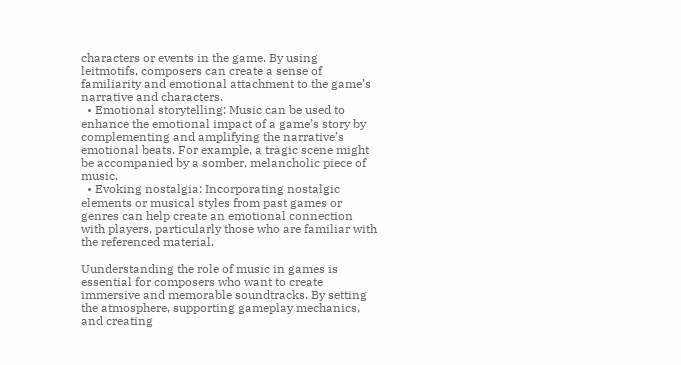characters or events in the game. By using leitmotifs, composers can create a sense of familiarity and emotional attachment to the game’s narrative and characters.
  • Emotional storytelling: Music can be used to enhance the emotional impact of a game’s story by complementing and amplifying the narrative’s emotional beats. For example, a tragic scene might be accompanied by a somber, melancholic piece of music.
  • Evoking nostalgia: Incorporating nostalgic elements or musical styles from past games or genres can help create an emotional connection with players, particularly those who are familiar with the referenced material.

Uunderstanding the role of music in games is essential for composers who want to create immersive and memorable soundtracks. By setting the atmosphere, supporting gameplay mechanics, and creating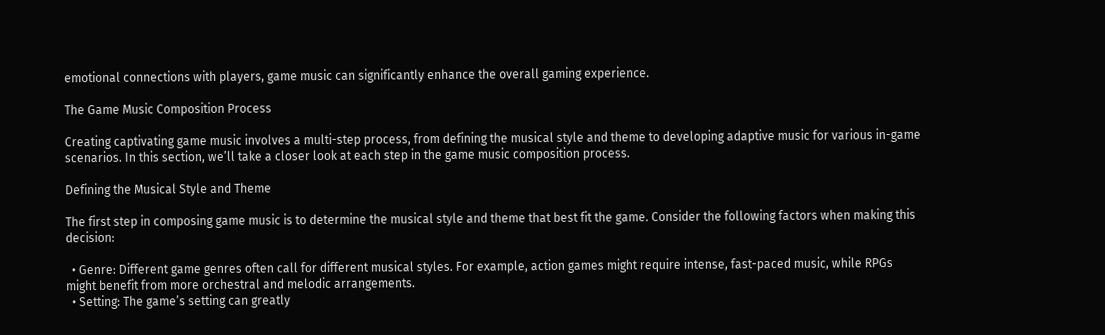emotional connections with players, game music can significantly enhance the overall gaming experience.

The Game Music Composition Process

Creating captivating game music involves a multi-step process, from defining the musical style and theme to developing adaptive music for various in-game scenarios. In this section, we’ll take a closer look at each step in the game music composition process.

Defining the Musical Style and Theme

The first step in composing game music is to determine the musical style and theme that best fit the game. Consider the following factors when making this decision:

  • Genre: Different game genres often call for different musical styles. For example, action games might require intense, fast-paced music, while RPGs might benefit from more orchestral and melodic arrangements.
  • Setting: The game’s setting can greatly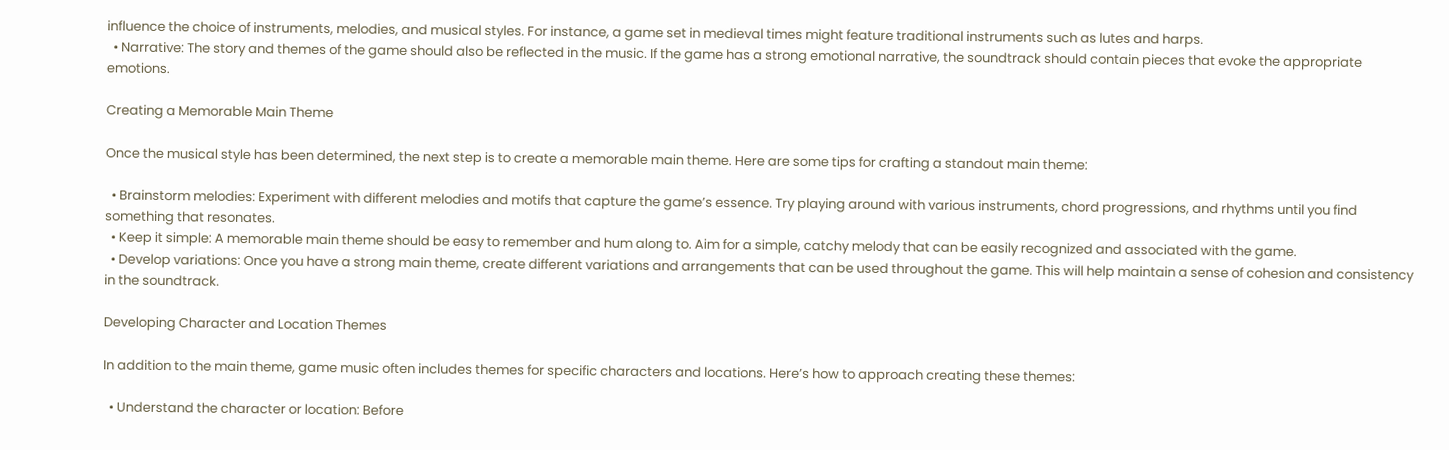influence the choice of instruments, melodies, and musical styles. For instance, a game set in medieval times might feature traditional instruments such as lutes and harps.
  • Narrative: The story and themes of the game should also be reflected in the music. If the game has a strong emotional narrative, the soundtrack should contain pieces that evoke the appropriate emotions.

Creating a Memorable Main Theme

Once the musical style has been determined, the next step is to create a memorable main theme. Here are some tips for crafting a standout main theme:

  • Brainstorm melodies: Experiment with different melodies and motifs that capture the game’s essence. Try playing around with various instruments, chord progressions, and rhythms until you find something that resonates.
  • Keep it simple: A memorable main theme should be easy to remember and hum along to. Aim for a simple, catchy melody that can be easily recognized and associated with the game.
  • Develop variations: Once you have a strong main theme, create different variations and arrangements that can be used throughout the game. This will help maintain a sense of cohesion and consistency in the soundtrack.

Developing Character and Location Themes

In addition to the main theme, game music often includes themes for specific characters and locations. Here’s how to approach creating these themes:

  • Understand the character or location: Before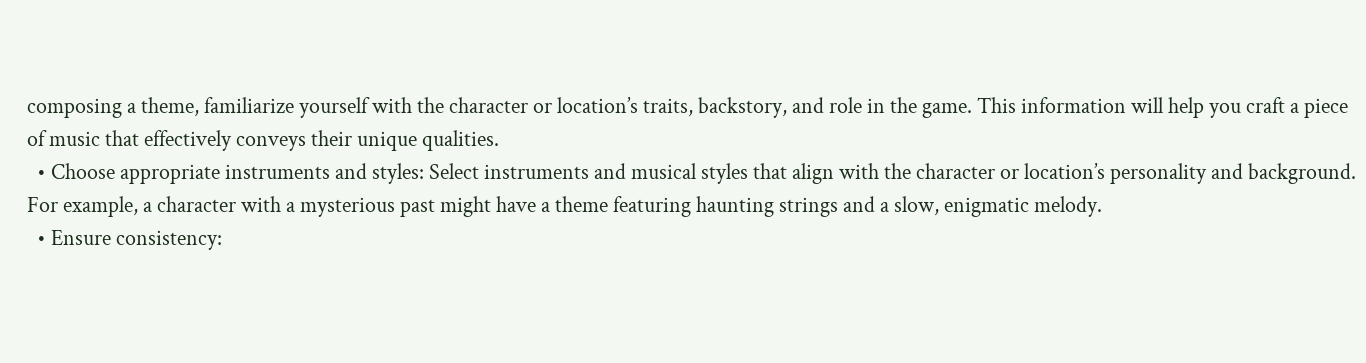composing a theme, familiarize yourself with the character or location’s traits, backstory, and role in the game. This information will help you craft a piece of music that effectively conveys their unique qualities.
  • Choose appropriate instruments and styles: Select instruments and musical styles that align with the character or location’s personality and background. For example, a character with a mysterious past might have a theme featuring haunting strings and a slow, enigmatic melody.
  • Ensure consistency: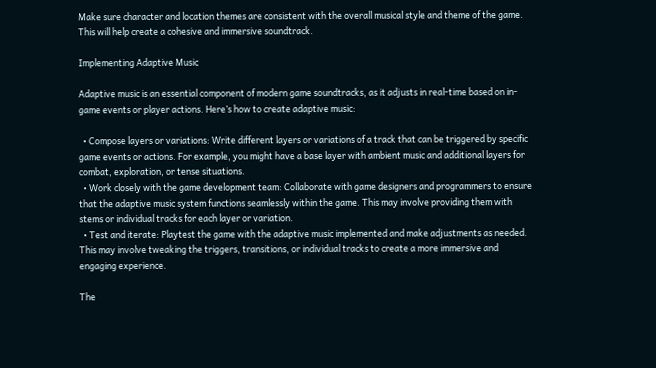Make sure character and location themes are consistent with the overall musical style and theme of the game. This will help create a cohesive and immersive soundtrack.

Implementing Adaptive Music

Adaptive music is an essential component of modern game soundtracks, as it adjusts in real-time based on in-game events or player actions. Here’s how to create adaptive music:

  • Compose layers or variations: Write different layers or variations of a track that can be triggered by specific game events or actions. For example, you might have a base layer with ambient music and additional layers for combat, exploration, or tense situations.
  • Work closely with the game development team: Collaborate with game designers and programmers to ensure that the adaptive music system functions seamlessly within the game. This may involve providing them with stems or individual tracks for each layer or variation.
  • Test and iterate: Playtest the game with the adaptive music implemented and make adjustments as needed. This may involve tweaking the triggers, transitions, or individual tracks to create a more immersive and engaging experience.

The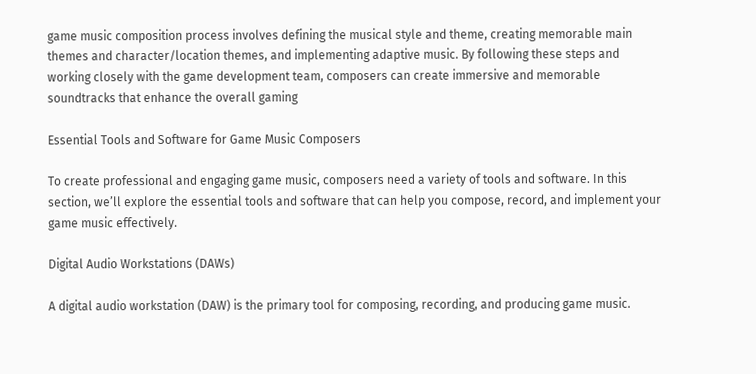game music composition process involves defining the musical style and theme, creating memorable main themes and character/location themes, and implementing adaptive music. By following these steps and working closely with the game development team, composers can create immersive and memorable soundtracks that enhance the overall gaming

Essential Tools and Software for Game Music Composers

To create professional and engaging game music, composers need a variety of tools and software. In this section, we’ll explore the essential tools and software that can help you compose, record, and implement your game music effectively.

Digital Audio Workstations (DAWs)

A digital audio workstation (DAW) is the primary tool for composing, recording, and producing game music.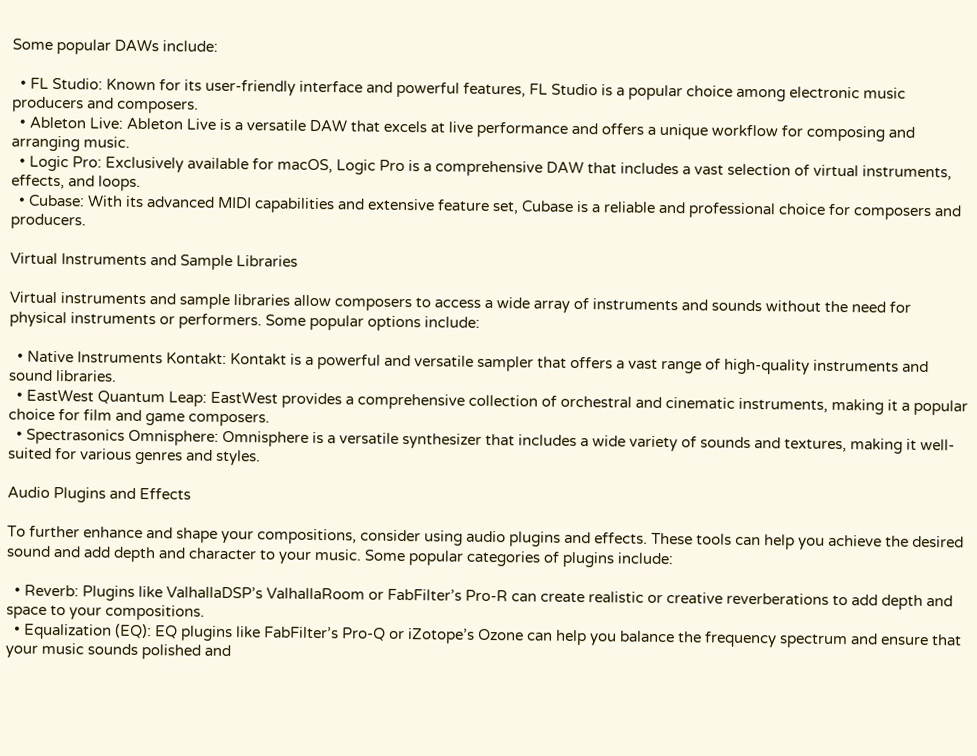Some popular DAWs include:

  • FL Studio: Known for its user-friendly interface and powerful features, FL Studio is a popular choice among electronic music producers and composers.
  • Ableton Live: Ableton Live is a versatile DAW that excels at live performance and offers a unique workflow for composing and arranging music.
  • Logic Pro: Exclusively available for macOS, Logic Pro is a comprehensive DAW that includes a vast selection of virtual instruments, effects, and loops.
  • Cubase: With its advanced MIDI capabilities and extensive feature set, Cubase is a reliable and professional choice for composers and producers.

Virtual Instruments and Sample Libraries

Virtual instruments and sample libraries allow composers to access a wide array of instruments and sounds without the need for physical instruments or performers. Some popular options include:

  • Native Instruments Kontakt: Kontakt is a powerful and versatile sampler that offers a vast range of high-quality instruments and sound libraries.
  • EastWest Quantum Leap: EastWest provides a comprehensive collection of orchestral and cinematic instruments, making it a popular choice for film and game composers.
  • Spectrasonics Omnisphere: Omnisphere is a versatile synthesizer that includes a wide variety of sounds and textures, making it well-suited for various genres and styles.

Audio Plugins and Effects

To further enhance and shape your compositions, consider using audio plugins and effects. These tools can help you achieve the desired sound and add depth and character to your music. Some popular categories of plugins include:

  • Reverb: Plugins like ValhallaDSP’s ValhallaRoom or FabFilter’s Pro-R can create realistic or creative reverberations to add depth and space to your compositions.
  • Equalization (EQ): EQ plugins like FabFilter’s Pro-Q or iZotope’s Ozone can help you balance the frequency spectrum and ensure that your music sounds polished and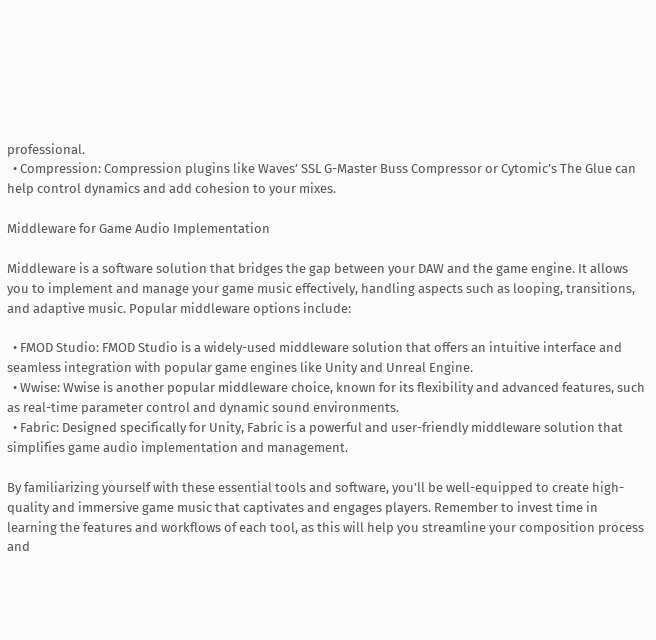professional.
  • Compression: Compression plugins like Waves’ SSL G-Master Buss Compressor or Cytomic’s The Glue can help control dynamics and add cohesion to your mixes.

Middleware for Game Audio Implementation

Middleware is a software solution that bridges the gap between your DAW and the game engine. It allows you to implement and manage your game music effectively, handling aspects such as looping, transitions, and adaptive music. Popular middleware options include:

  • FMOD Studio: FMOD Studio is a widely-used middleware solution that offers an intuitive interface and seamless integration with popular game engines like Unity and Unreal Engine.
  • Wwise: Wwise is another popular middleware choice, known for its flexibility and advanced features, such as real-time parameter control and dynamic sound environments.
  • Fabric: Designed specifically for Unity, Fabric is a powerful and user-friendly middleware solution that simplifies game audio implementation and management.

By familiarizing yourself with these essential tools and software, you’ll be well-equipped to create high-quality and immersive game music that captivates and engages players. Remember to invest time in learning the features and workflows of each tool, as this will help you streamline your composition process and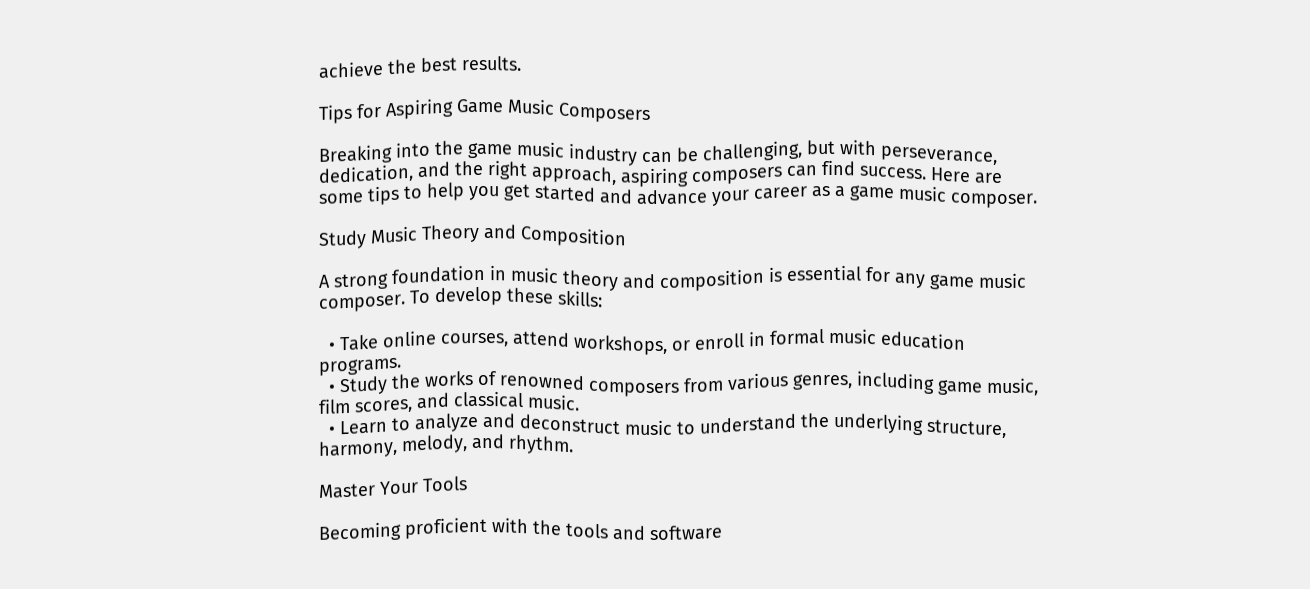achieve the best results.

Tips for Aspiring Game Music Composers

Breaking into the game music industry can be challenging, but with perseverance, dedication, and the right approach, aspiring composers can find success. Here are some tips to help you get started and advance your career as a game music composer.

Study Music Theory and Composition

A strong foundation in music theory and composition is essential for any game music composer. To develop these skills:

  • Take online courses, attend workshops, or enroll in formal music education programs.
  • Study the works of renowned composers from various genres, including game music, film scores, and classical music.
  • Learn to analyze and deconstruct music to understand the underlying structure, harmony, melody, and rhythm.

Master Your Tools

Becoming proficient with the tools and software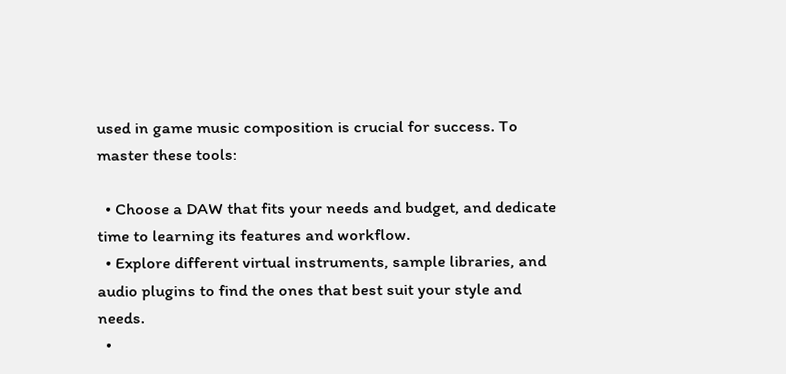used in game music composition is crucial for success. To master these tools:

  • Choose a DAW that fits your needs and budget, and dedicate time to learning its features and workflow.
  • Explore different virtual instruments, sample libraries, and audio plugins to find the ones that best suit your style and needs.
  •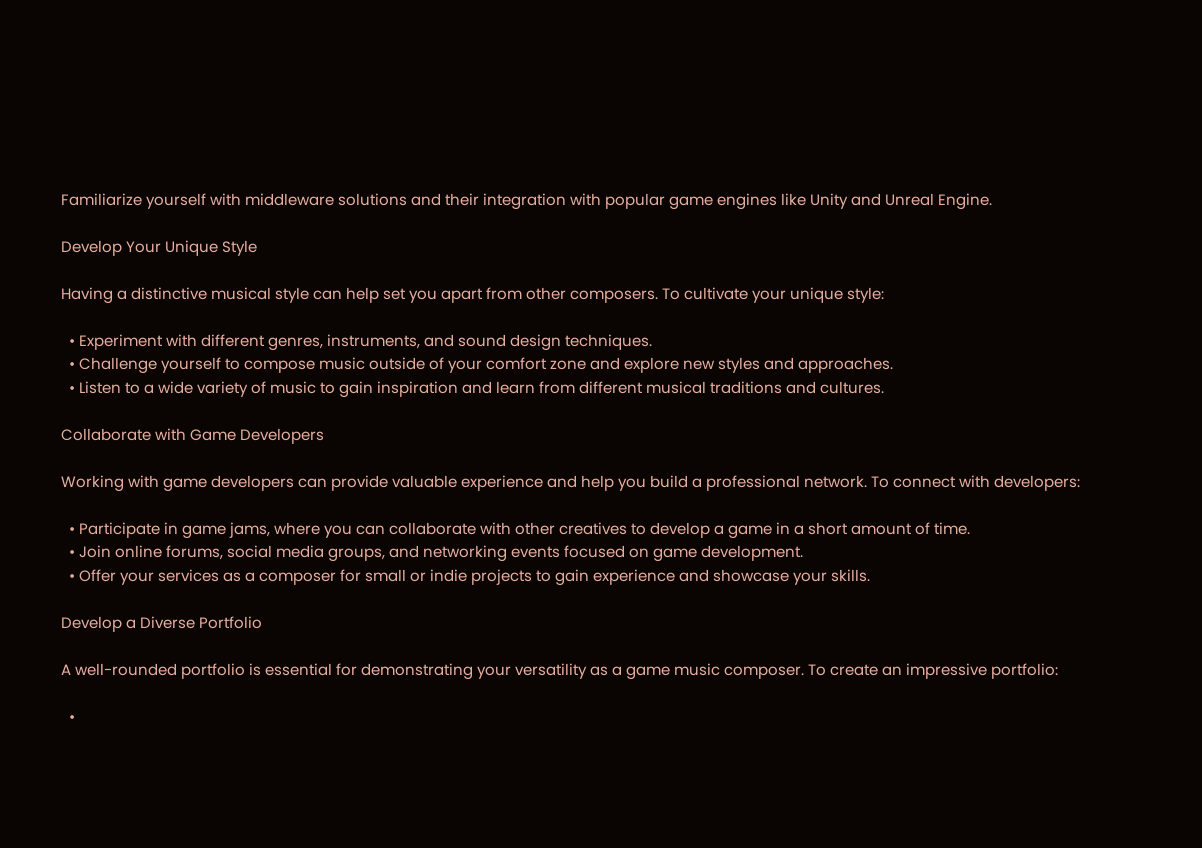Familiarize yourself with middleware solutions and their integration with popular game engines like Unity and Unreal Engine.

Develop Your Unique Style

Having a distinctive musical style can help set you apart from other composers. To cultivate your unique style:

  • Experiment with different genres, instruments, and sound design techniques.
  • Challenge yourself to compose music outside of your comfort zone and explore new styles and approaches.
  • Listen to a wide variety of music to gain inspiration and learn from different musical traditions and cultures.

Collaborate with Game Developers

Working with game developers can provide valuable experience and help you build a professional network. To connect with developers:

  • Participate in game jams, where you can collaborate with other creatives to develop a game in a short amount of time.
  • Join online forums, social media groups, and networking events focused on game development.
  • Offer your services as a composer for small or indie projects to gain experience and showcase your skills.

Develop a Diverse Portfolio

A well-rounded portfolio is essential for demonstrating your versatility as a game music composer. To create an impressive portfolio:

  •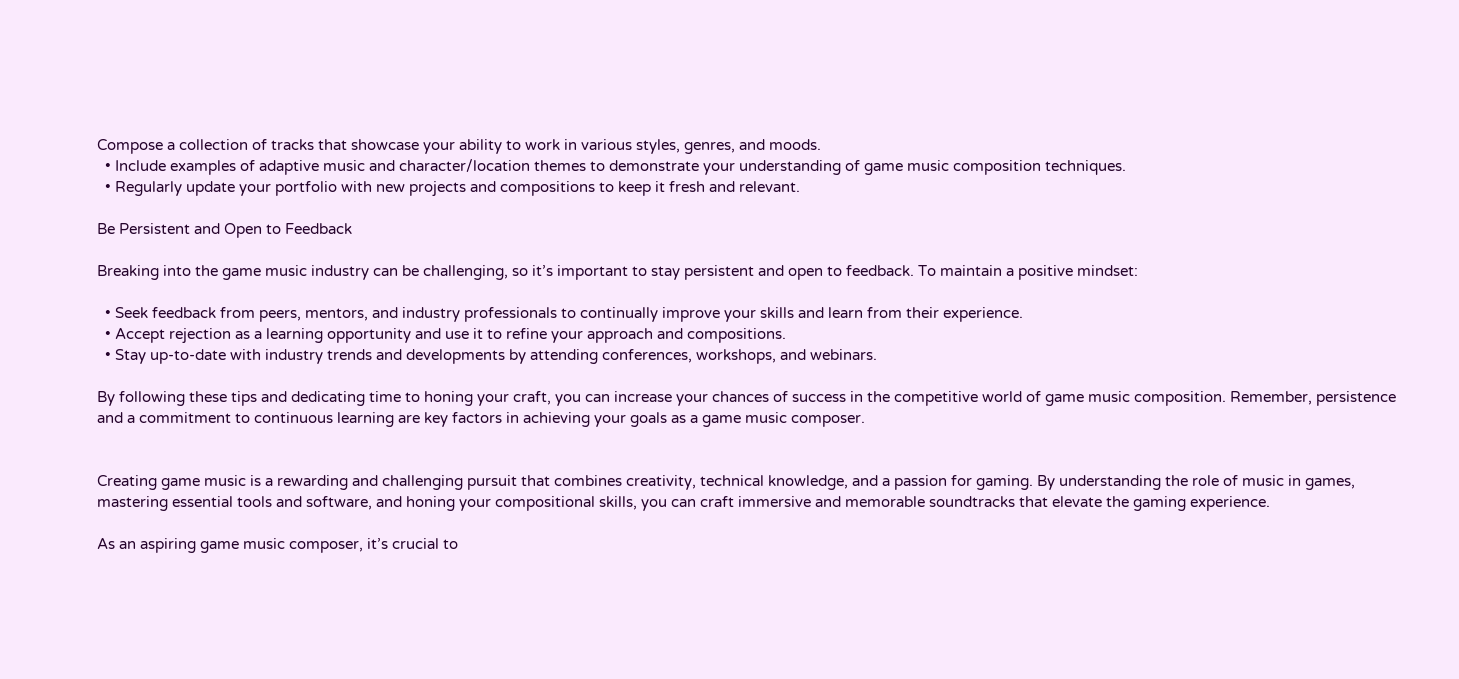Compose a collection of tracks that showcase your ability to work in various styles, genres, and moods.
  • Include examples of adaptive music and character/location themes to demonstrate your understanding of game music composition techniques.
  • Regularly update your portfolio with new projects and compositions to keep it fresh and relevant.

Be Persistent and Open to Feedback

Breaking into the game music industry can be challenging, so it’s important to stay persistent and open to feedback. To maintain a positive mindset:

  • Seek feedback from peers, mentors, and industry professionals to continually improve your skills and learn from their experience.
  • Accept rejection as a learning opportunity and use it to refine your approach and compositions.
  • Stay up-to-date with industry trends and developments by attending conferences, workshops, and webinars.

By following these tips and dedicating time to honing your craft, you can increase your chances of success in the competitive world of game music composition. Remember, persistence and a commitment to continuous learning are key factors in achieving your goals as a game music composer.


Creating game music is a rewarding and challenging pursuit that combines creativity, technical knowledge, and a passion for gaming. By understanding the role of music in games, mastering essential tools and software, and honing your compositional skills, you can craft immersive and memorable soundtracks that elevate the gaming experience.

As an aspiring game music composer, it’s crucial to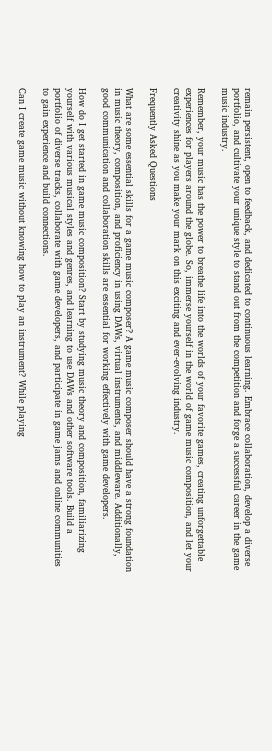remain persistent, open to feedback, and dedicated to continuous learning. Embrace collaboration, develop a diverse portfolio, and cultivate your unique style to stand out from the competition and forge a successful career in the game music industry.

Remember, your music has the power to breathe life into the worlds of your favorite games, creating unforgettable experiences for players around the globe. So, immerse yourself in the world of game music composition, and let your creativity shine as you make your mark on this exciting and ever-evolving industry.

Frequently Asked Questions

What are some essential skills for a game music composer? A game music composer should have a strong foundation in music theory, composition, and proficiency in using DAWs, virtual instruments, and middleware. Additionally, good communication and collaboration skills are essential for working effectively with game developers.

How do I get started in game music composition? Start by studying music theory and composition, familiarizing yourself with various musical styles and genres, and learning to use DAWs and other software tools. Build a portfolio of diverse tracks, collaborate with game developers, and participate in game jams and online communities to gain experience and build connections.

Can I create game music without knowing how to play an instrument? While playing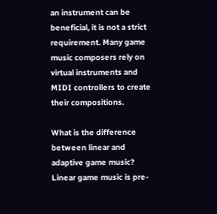an instrument can be beneficial, it is not a strict requirement. Many game music composers rely on virtual instruments and MIDI controllers to create their compositions.

What is the difference between linear and adaptive game music? Linear game music is pre-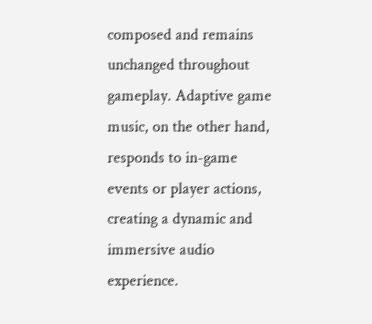composed and remains unchanged throughout gameplay. Adaptive game music, on the other hand, responds to in-game events or player actions, creating a dynamic and immersive audio experience.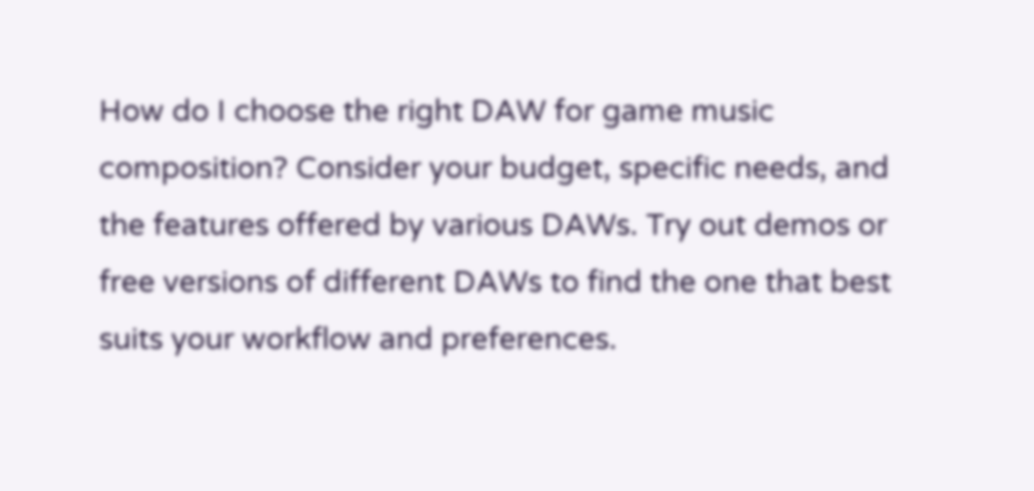How do I choose the right DAW for game music composition? Consider your budget, specific needs, and the features offered by various DAWs. Try out demos or free versions of different DAWs to find the one that best suits your workflow and preferences.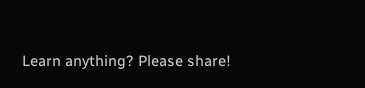Learn anything? Please share!